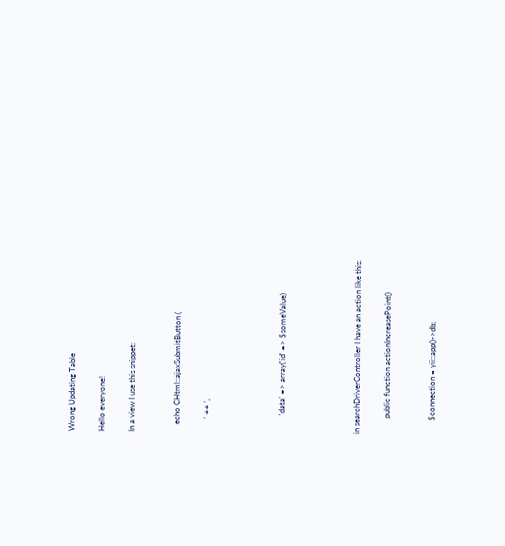Wrong Updating Table

Hello everyone!

In a view I use this snippet:


    echo CHtml::ajaxSubmitButton (

       ' ++ ',




         'data' => array('id' => $someValue)




in searchDriverController I have an action like this:

        public function actionIncreasePoint()


       $connection = yii::app()->db;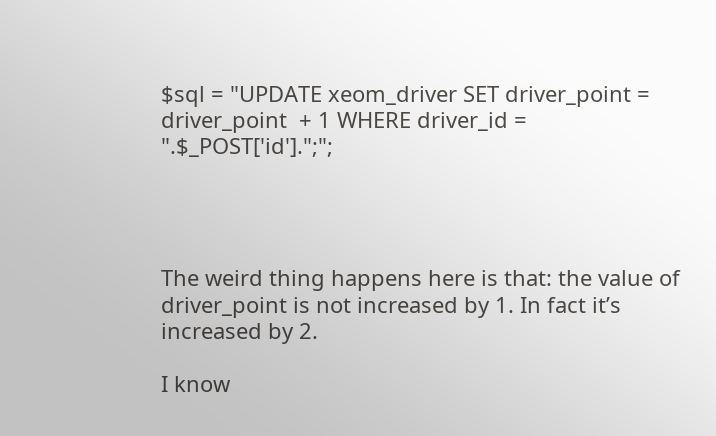$sql = "UPDATE xeom_driver SET driver_point = driver_point  + 1 WHERE driver_id = ".$_POST['id'].";";




The weird thing happens here is that: the value of driver_point is not increased by 1. In fact it’s increased by 2.

I know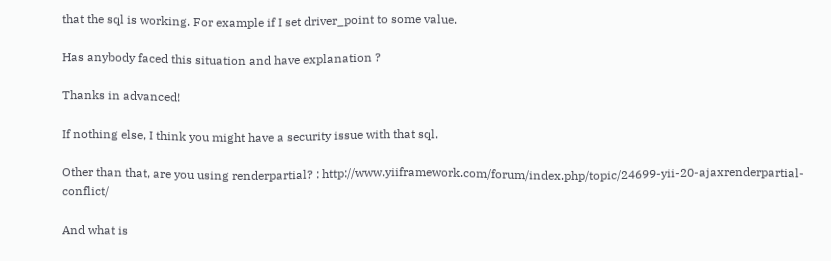that the sql is working. For example if I set driver_point to some value.

Has anybody faced this situation and have explanation ?

Thanks in advanced!

If nothing else, I think you might have a security issue with that sql.

Other than that, are you using renderpartial? : http://www.yiiframework.com/forum/index.php/topic/24699-yii-20-ajaxrenderpartial-conflict/

And what is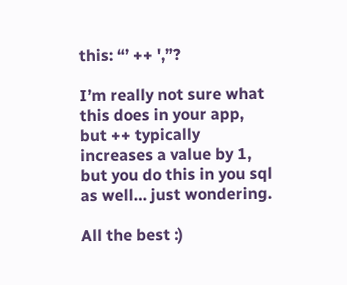this: “’ ++ ',”?

I’m really not sure what this does in your app, but ++ typically increases a value by 1, but you do this in you sql as well… just wondering.

All the best :)